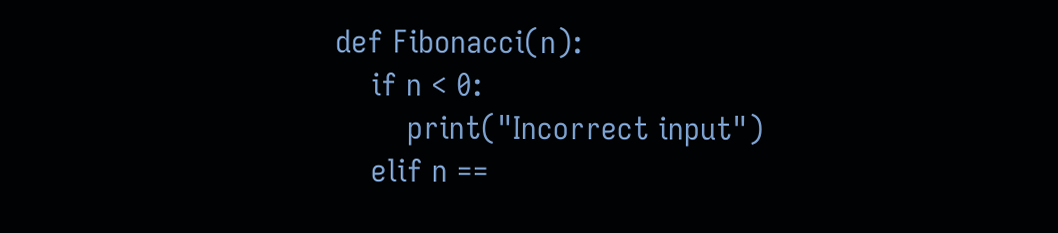def Fibonacci(n):
    if n < 0:
        print("Incorrect input")
    elif n ==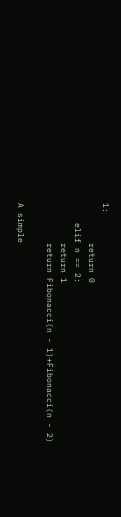1:
        return 0
    elif n == 2:
        return 1
        return Fibonacci(n - 1)+Fibonacci(n - 2)

A simple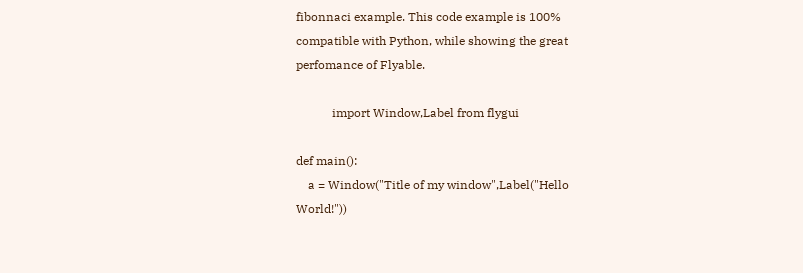fibonnaci example. This code example is 100% compatible with Python, while showing the great perfomance of Flyable.

            import Window,Label from flygui

def main():
    a = Window("Title of my window",Label("Hello World!"))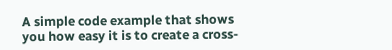A simple code example that shows you how easy it is to create a cross-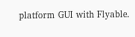platform GUI with Flyable.